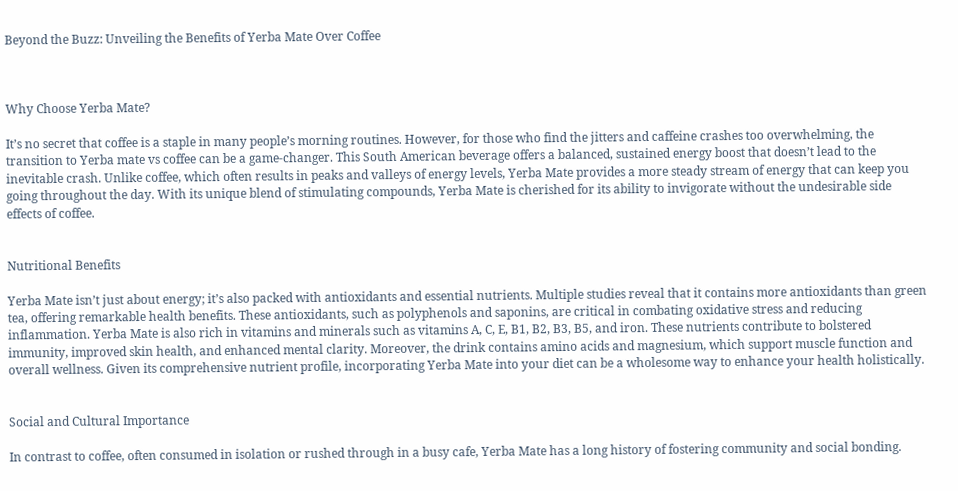Beyond the Buzz: Unveiling the Benefits of Yerba Mate Over Coffee



Why Choose Yerba Mate?

It’s no secret that coffee is a staple in many people’s morning routines. However, for those who find the jitters and caffeine crashes too overwhelming, the transition to Yerba mate vs coffee can be a game-changer. This South American beverage offers a balanced, sustained energy boost that doesn’t lead to the inevitable crash. Unlike coffee, which often results in peaks and valleys of energy levels, Yerba Mate provides a more steady stream of energy that can keep you going throughout the day. With its unique blend of stimulating compounds, Yerba Mate is cherished for its ability to invigorate without the undesirable side effects of coffee.


Nutritional Benefits

Yerba Mate isn’t just about energy; it’s also packed with antioxidants and essential nutrients. Multiple studies reveal that it contains more antioxidants than green tea, offering remarkable health benefits. These antioxidants, such as polyphenols and saponins, are critical in combating oxidative stress and reducing inflammation. Yerba Mate is also rich in vitamins and minerals such as vitamins A, C, E, B1, B2, B3, B5, and iron. These nutrients contribute to bolstered immunity, improved skin health, and enhanced mental clarity. Moreover, the drink contains amino acids and magnesium, which support muscle function and overall wellness. Given its comprehensive nutrient profile, incorporating Yerba Mate into your diet can be a wholesome way to enhance your health holistically.


Social and Cultural Importance

In contrast to coffee, often consumed in isolation or rushed through in a busy cafe, Yerba Mate has a long history of fostering community and social bonding.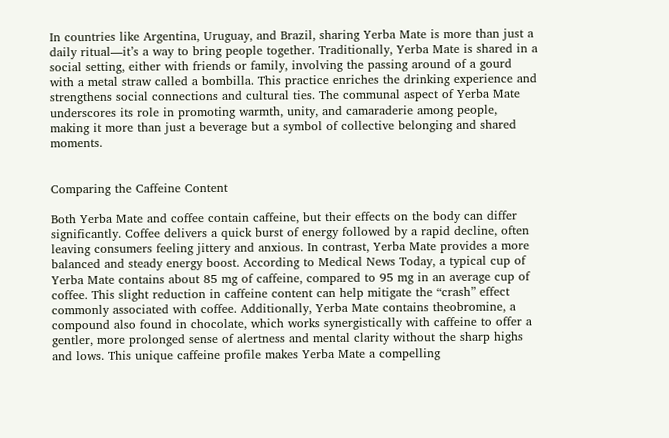In countries like Argentina, Uruguay, and Brazil, sharing Yerba Mate is more than just a daily ritual—it’s a way to bring people together. Traditionally, Yerba Mate is shared in a social setting, either with friends or family, involving the passing around of a gourd with a metal straw called a bombilla. This practice enriches the drinking experience and strengthens social connections and cultural ties. The communal aspect of Yerba Mate underscores its role in promoting warmth, unity, and camaraderie among people, making it more than just a beverage but a symbol of collective belonging and shared moments.


Comparing the Caffeine Content

Both Yerba Mate and coffee contain caffeine, but their effects on the body can differ significantly. Coffee delivers a quick burst of energy followed by a rapid decline, often leaving consumers feeling jittery and anxious. In contrast, Yerba Mate provides a more balanced and steady energy boost. According to Medical News Today, a typical cup of Yerba Mate contains about 85 mg of caffeine, compared to 95 mg in an average cup of coffee. This slight reduction in caffeine content can help mitigate the “crash” effect commonly associated with coffee. Additionally, Yerba Mate contains theobromine, a compound also found in chocolate, which works synergistically with caffeine to offer a gentler, more prolonged sense of alertness and mental clarity without the sharp highs and lows. This unique caffeine profile makes Yerba Mate a compelling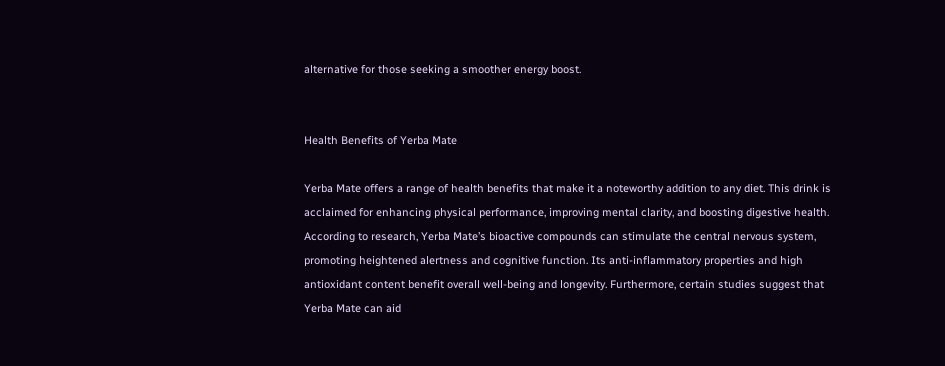alternative for those seeking a smoother energy boost.


Health Benefits of Yerba Mate

Yerba Mate offers a range of health benefits that make it a noteworthy addition to any diet. This drink is acclaimed for enhancing physical performance, improving mental clarity, and boosting digestive health. According to research, Yerba Mate’s bioactive compounds can stimulate the central nervous system, promoting heightened alertness and cognitive function. Its anti-inflammatory properties and high antioxidant content benefit overall well-being and longevity. Furthermore, certain studies suggest that Yerba Mate can aid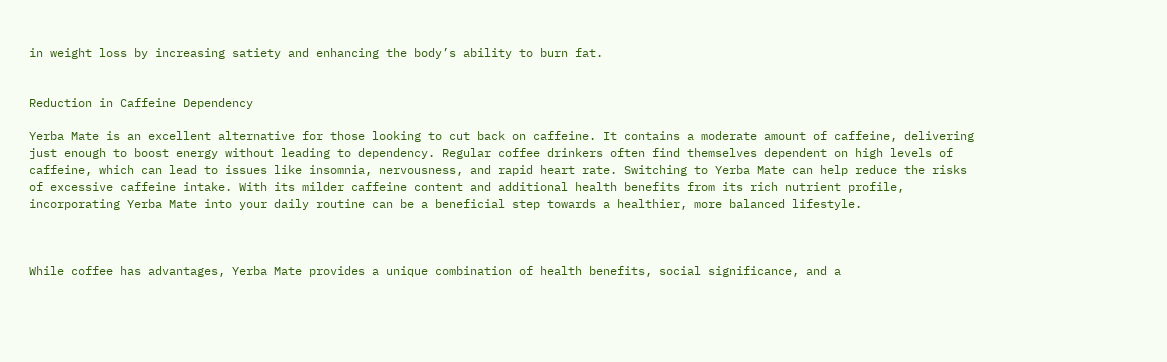in weight loss by increasing satiety and enhancing the body’s ability to burn fat.


Reduction in Caffeine Dependency

Yerba Mate is an excellent alternative for those looking to cut back on caffeine. It contains a moderate amount of caffeine, delivering just enough to boost energy without leading to dependency. Regular coffee drinkers often find themselves dependent on high levels of caffeine, which can lead to issues like insomnia, nervousness, and rapid heart rate. Switching to Yerba Mate can help reduce the risks of excessive caffeine intake. With its milder caffeine content and additional health benefits from its rich nutrient profile, incorporating Yerba Mate into your daily routine can be a beneficial step towards a healthier, more balanced lifestyle.



While coffee has advantages, Yerba Mate provides a unique combination of health benefits, social significance, and a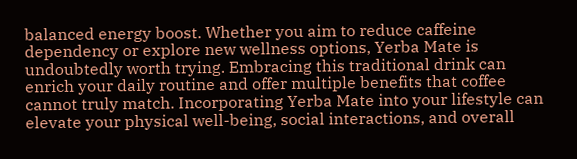balanced energy boost. Whether you aim to reduce caffeine dependency or explore new wellness options, Yerba Mate is undoubtedly worth trying. Embracing this traditional drink can enrich your daily routine and offer multiple benefits that coffee cannot truly match. Incorporating Yerba Mate into your lifestyle can elevate your physical well-being, social interactions, and overall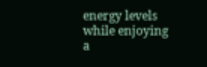energy levels while enjoying a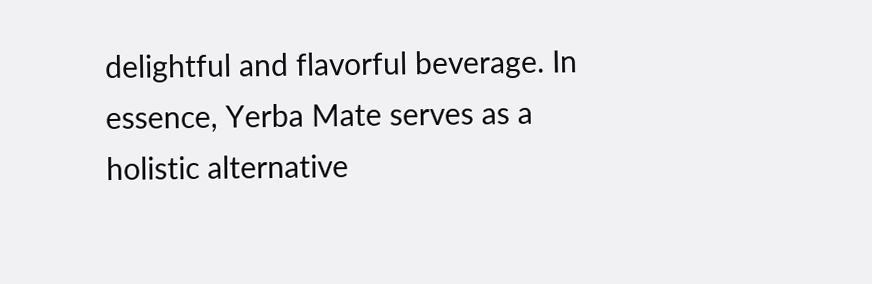delightful and flavorful beverage. In essence, Yerba Mate serves as a holistic alternative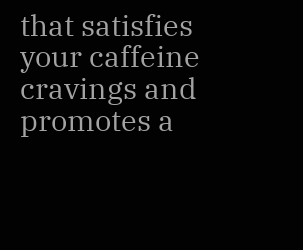that satisfies your caffeine cravings and promotes a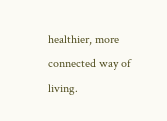healthier, more connected way of living.